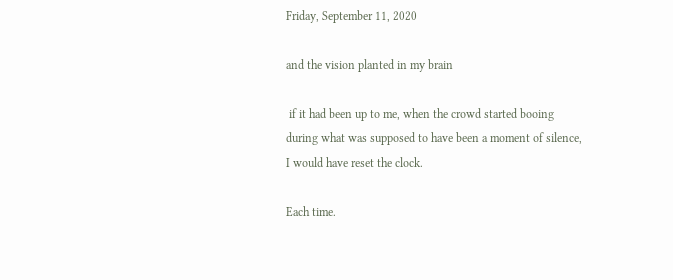Friday, September 11, 2020

and the vision planted in my brain

 if it had been up to me, when the crowd started booing during what was supposed to have been a moment of silence, I would have reset the clock.

Each time.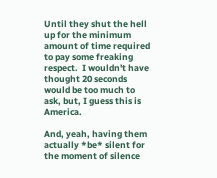Until they shut the hell up for the minimum amount of time required to pay some freaking respect.  I wouldn't have thought 20 seconds would be too much to ask, but, I guess this is America.

And, yeah, having them actually *be* silent for the moment of silence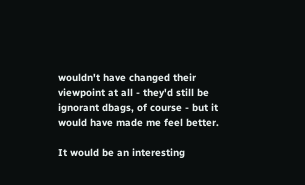wouldn't have changed their viewpoint at all - they'd still be ignorant dbags, of course - but it would have made me feel better.

It would be an interesting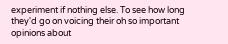experiment if nothing else. To see how long they'd go on voicing their oh so important opinions about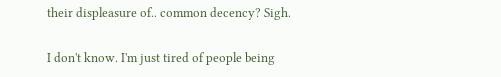their displeasure of.. common decency? Sigh.

I don't know. I'm just tired of people being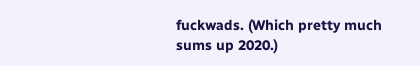fuckwads. (Which pretty much sums up 2020.)